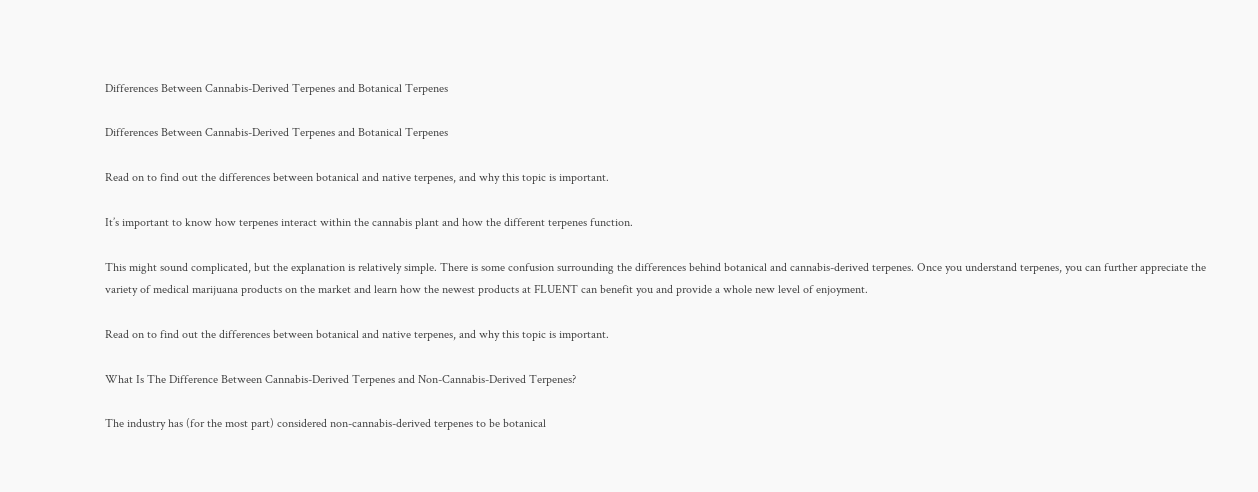Differences Between Cannabis-Derived Terpenes and Botanical Terpenes

Differences Between Cannabis-Derived Terpenes and Botanical Terpenes

Read on to find out the differences between botanical and native terpenes, and why this topic is important.

It’s important to know how terpenes interact within the cannabis plant and how the different terpenes function.

This might sound complicated, but the explanation is relatively simple. There is some confusion surrounding the differences behind botanical and cannabis-derived terpenes. Once you understand terpenes, you can further appreciate the variety of medical marijuana products on the market and learn how the newest products at FLUENT can benefit you and provide a whole new level of enjoyment.

Read on to find out the differences between botanical and native terpenes, and why this topic is important.

What Is The Difference Between Cannabis-Derived Terpenes and Non-Cannabis-Derived Terpenes?

The industry has (for the most part) considered non-cannabis-derived terpenes to be botanical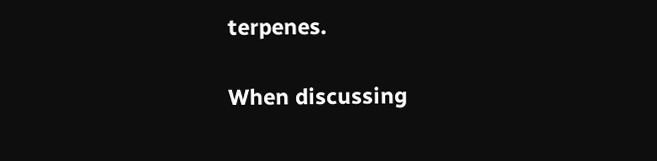terpenes.

When discussing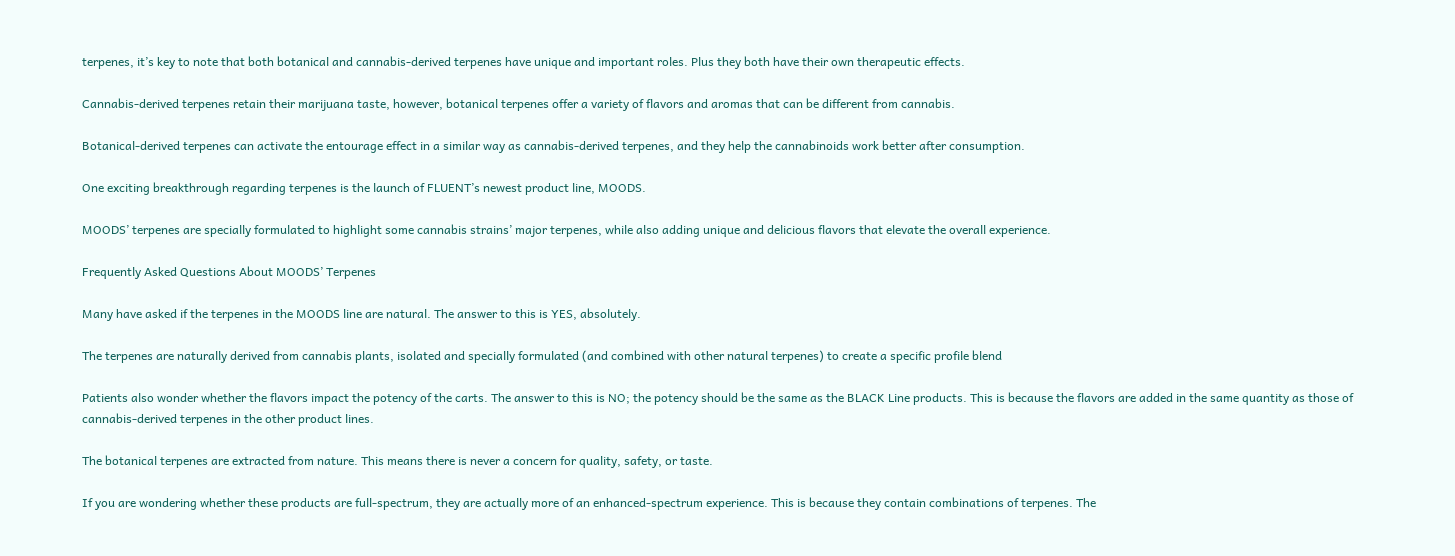terpenes, it’s key to note that both botanical and cannabis-derived terpenes have unique and important roles. Plus they both have their own therapeutic effects.

Cannabis-derived terpenes retain their marijuana taste, however, botanical terpenes offer a variety of flavors and aromas that can be different from cannabis.

Botanical-derived terpenes can activate the entourage effect in a similar way as cannabis-derived terpenes, and they help the cannabinoids work better after consumption.

One exciting breakthrough regarding terpenes is the launch of FLUENT’s newest product line, MOODS.

MOODS’ terpenes are specially formulated to highlight some cannabis strains’ major terpenes, while also adding unique and delicious flavors that elevate the overall experience.

Frequently Asked Questions About MOODS’ Terpenes

Many have asked if the terpenes in the MOODS line are natural. The answer to this is YES, absolutely.

The terpenes are naturally derived from cannabis plants, isolated and specially formulated (and combined with other natural terpenes) to create a specific profile blend

Patients also wonder whether the flavors impact the potency of the carts. The answer to this is NO; the potency should be the same as the BLACK Line products. This is because the flavors are added in the same quantity as those of cannabis-derived terpenes in the other product lines.

The botanical terpenes are extracted from nature. This means there is never a concern for quality, safety, or taste.

If you are wondering whether these products are full-spectrum, they are actually more of an enhanced-spectrum experience. This is because they contain combinations of terpenes. The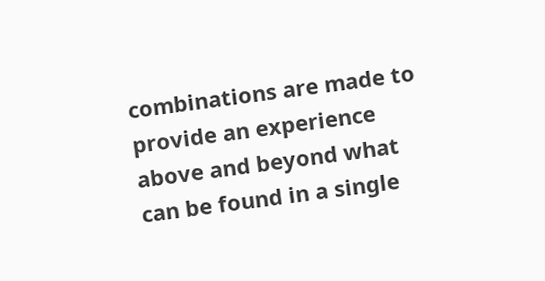combinations are made to provide an experience above and beyond what can be found in a single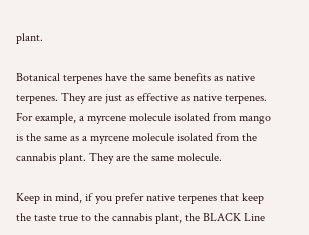plant.

Botanical terpenes have the same benefits as native terpenes. They are just as effective as native terpenes. For example, a myrcene molecule isolated from mango is the same as a myrcene molecule isolated from the cannabis plant. They are the same molecule.

Keep in mind, if you prefer native terpenes that keep the taste true to the cannabis plant, the BLACK Line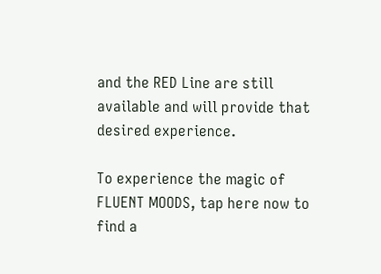and the RED Line are still available and will provide that desired experience.

To experience the magic of FLUENT MOODS, tap here now to find a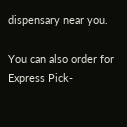dispensary near you.

You can also order for Express Pick-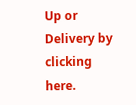Up or Delivery by clicking here.